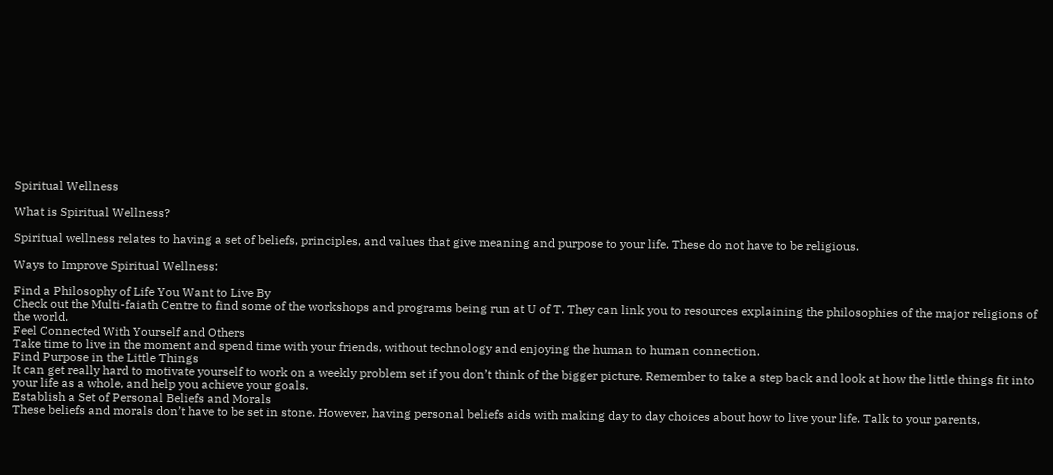Spiritual Wellness

What is Spiritual Wellness?

Spiritual wellness relates to having a set of beliefs, principles, and values that give meaning and purpose to your life. These do not have to be religious.

Ways to Improve Spiritual Wellness:

Find a Philosophy of Life You Want to Live By
Check out the Multi-faiath Centre to find some of the workshops and programs being run at U of T. They can link you to resources explaining the philosophies of the major religions of the world.
Feel Connected With Yourself and Others
Take time to live in the moment and spend time with your friends, without technology and enjoying the human to human connection.
Find Purpose in the Little Things
It can get really hard to motivate yourself to work on a weekly problem set if you don’t think of the bigger picture. Remember to take a step back and look at how the little things fit into your life as a whole, and help you achieve your goals.
Establish a Set of Personal Beliefs and Morals
These beliefs and morals don’t have to be set in stone. However, having personal beliefs aids with making day to day choices about how to live your life. Talk to your parents,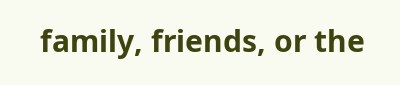family, friends, or the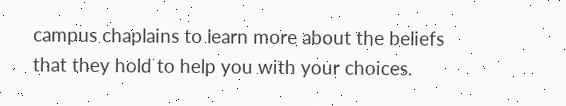campus chaplains to learn more about the beliefs that they hold to help you with your choices.